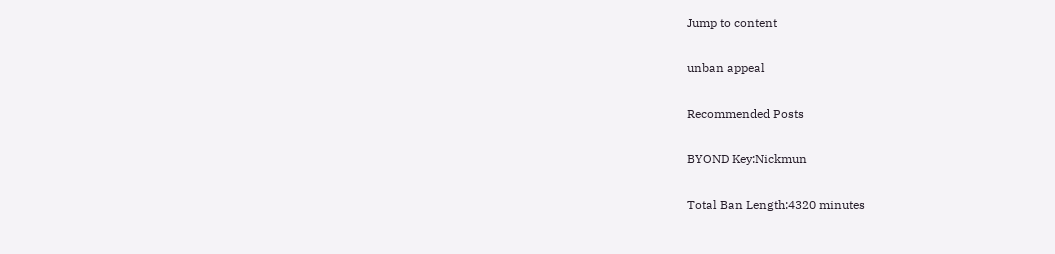Jump to content

unban appeal

Recommended Posts

BYOND Key:Nickmun

Total Ban Length:4320 minutes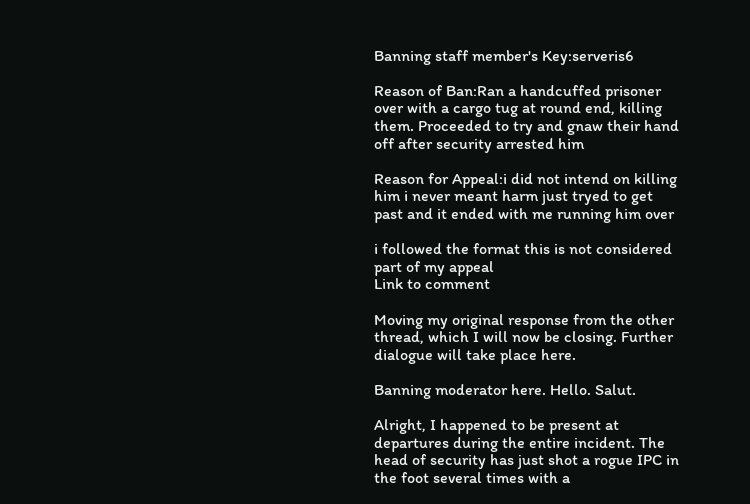Banning staff member's Key:serveris6

Reason of Ban:Ran a handcuffed prisoner over with a cargo tug at round end, killing them. Proceeded to try and gnaw their hand off after security arrested him

Reason for Appeal:i did not intend on killing him i never meant harm just tryed to get past and it ended with me running him over

i followed the format this is not considered part of my appeal
Link to comment

Moving my original response from the other thread, which I will now be closing. Further dialogue will take place here.

Banning moderator here. Hello. Salut.

Alright, I happened to be present at departures during the entire incident. The head of security has just shot a rogue IPC in the foot several times with a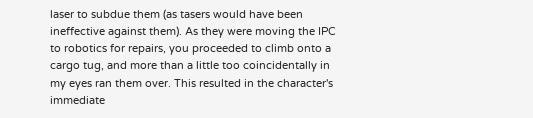laser to subdue them (as tasers would have been ineffective against them). As they were moving the IPC to robotics for repairs, you proceeded to climb onto a cargo tug, and more than a little too coincidentally in my eyes ran them over. This resulted in the character's immediate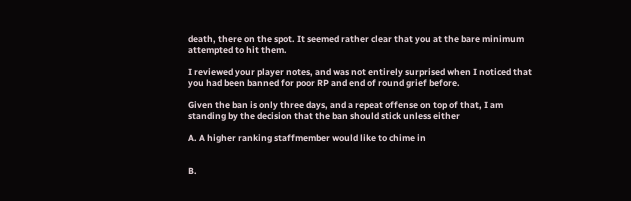death, there on the spot. It seemed rather clear that you at the bare minimum attempted to hit them.

I reviewed your player notes, and was not entirely surprised when I noticed that you had been banned for poor RP and end of round grief before.

Given the ban is only three days, and a repeat offense on top of that, I am standing by the decision that the ban should stick unless either

A. A higher ranking staffmember would like to chime in


B.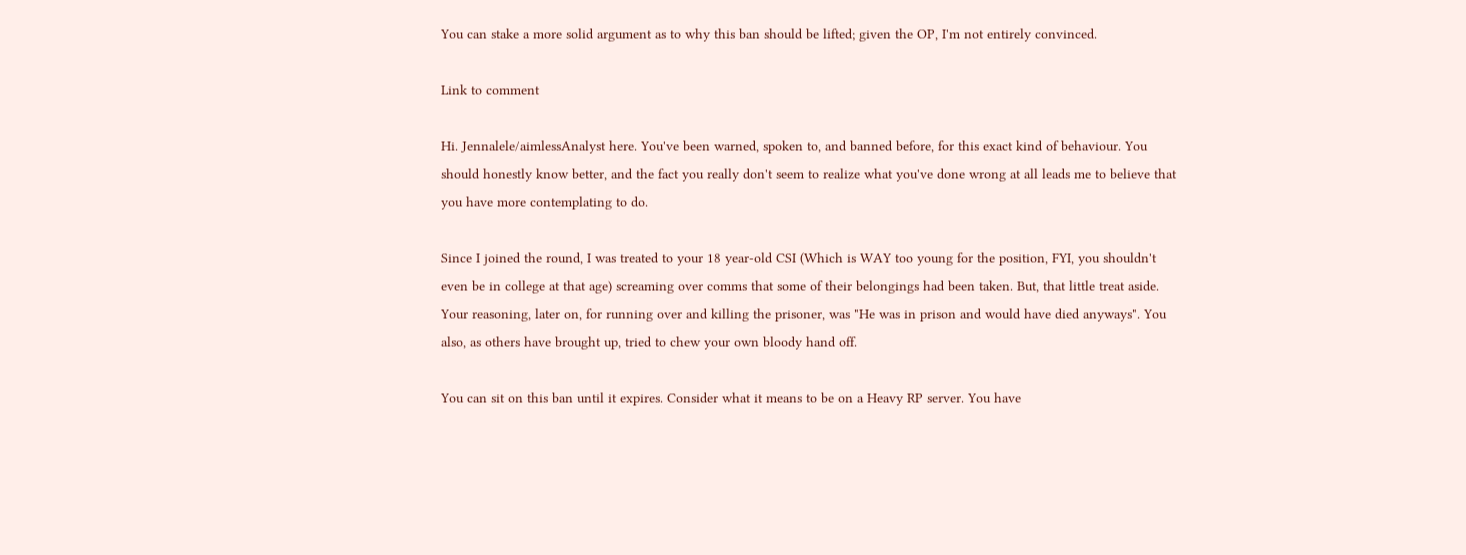You can stake a more solid argument as to why this ban should be lifted; given the OP, I'm not entirely convinced.

Link to comment

Hi. Jennalele/aimlessAnalyst here. You've been warned, spoken to, and banned before, for this exact kind of behaviour. You should honestly know better, and the fact you really don't seem to realize what you've done wrong at all leads me to believe that you have more contemplating to do.

Since I joined the round, I was treated to your 18 year-old CSI (Which is WAY too young for the position, FYI, you shouldn't even be in college at that age) screaming over comms that some of their belongings had been taken. But, that little treat aside. Your reasoning, later on, for running over and killing the prisoner, was "He was in prison and would have died anyways". You also, as others have brought up, tried to chew your own bloody hand off.

You can sit on this ban until it expires. Consider what it means to be on a Heavy RP server. You have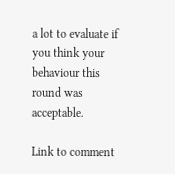a lot to evaluate if you think your behaviour this round was acceptable.

Link to comment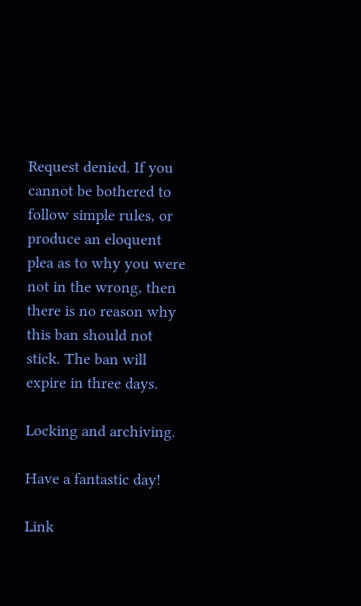Request denied. If you cannot be bothered to follow simple rules, or produce an eloquent plea as to why you were not in the wrong, then there is no reason why this ban should not stick. The ban will expire in three days.

Locking and archiving.

Have a fantastic day!

Link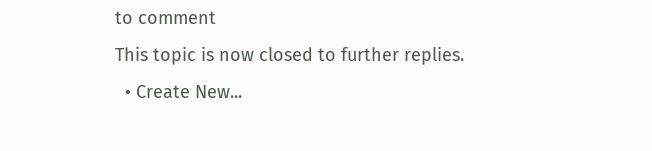to comment
This topic is now closed to further replies.
  • Create New...